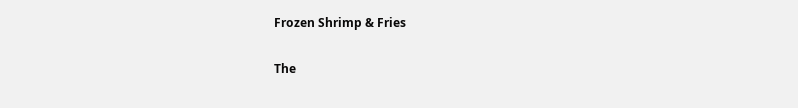Frozen Shrimp & Fries

The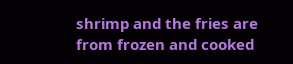shrimp and the fries are from frozen and cooked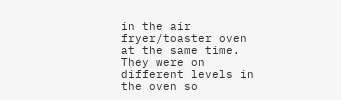in the air fryer/toaster oven at the same time. They were on different levels in the oven so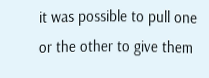it was possible to pull one or the other to give them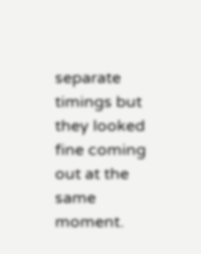separate timings but they looked fine coming out at the same moment.